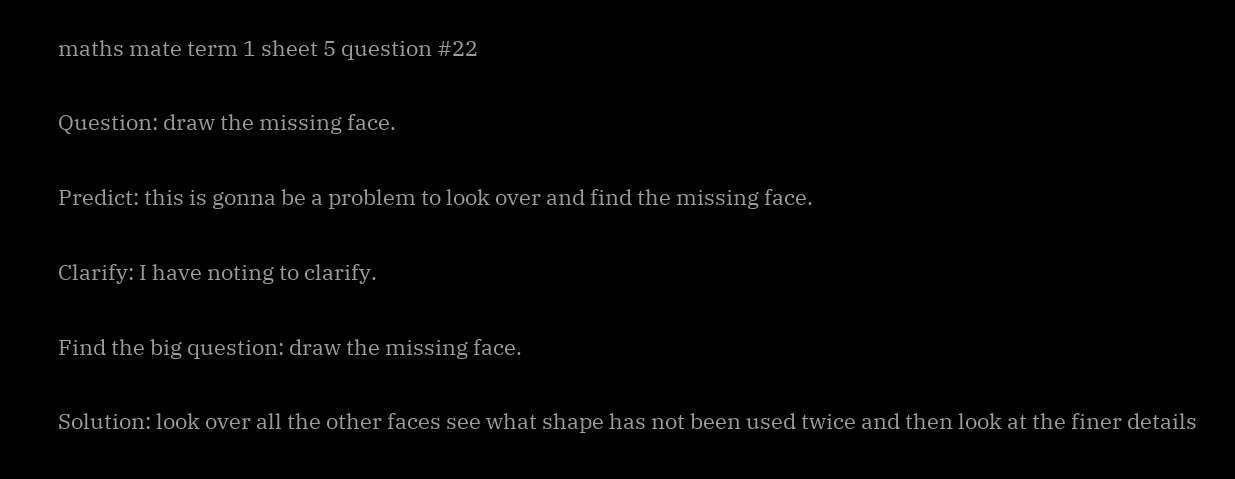maths mate term 1 sheet 5 question #22

Question: draw the missing face.

Predict: this is gonna be a problem to look over and find the missing face.

Clarify: I have noting to clarify.

Find the big question: draw the missing face.

Solution: look over all the other faces see what shape has not been used twice and then look at the finer details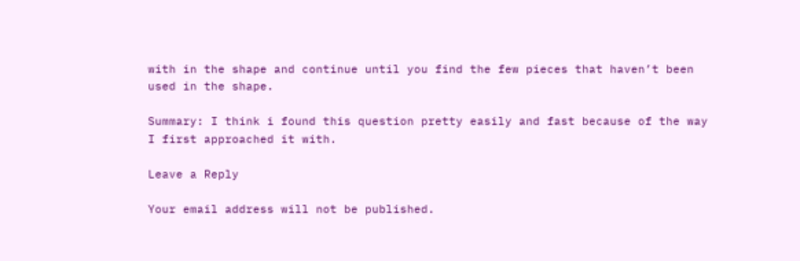with in the shape and continue until you find the few pieces that haven’t been used in the shape.

Summary: I think i found this question pretty easily and fast because of the way I first approached it with.

Leave a Reply

Your email address will not be published.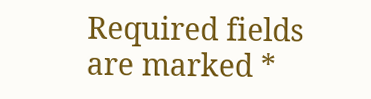Required fields are marked *